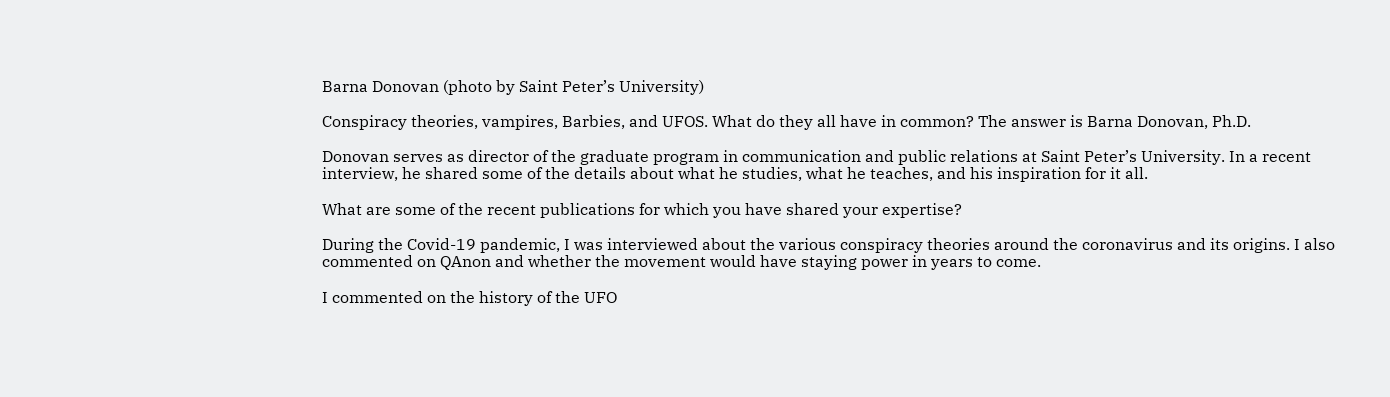Barna Donovan (photo by Saint Peter’s University)

Conspiracy theories, vampires, Barbies, and UFOS. What do they all have in common? The answer is Barna Donovan, Ph.D.

Donovan serves as director of the graduate program in communication and public relations at Saint Peter’s University. In a recent interview, he shared some of the details about what he studies, what he teaches, and his inspiration for it all.

What are some of the recent publications for which you have shared your expertise?

During the Covid-19 pandemic, I was interviewed about the various conspiracy theories around the coronavirus and its origins. I also commented on QAnon and whether the movement would have staying power in years to come.

I commented on the history of the UFO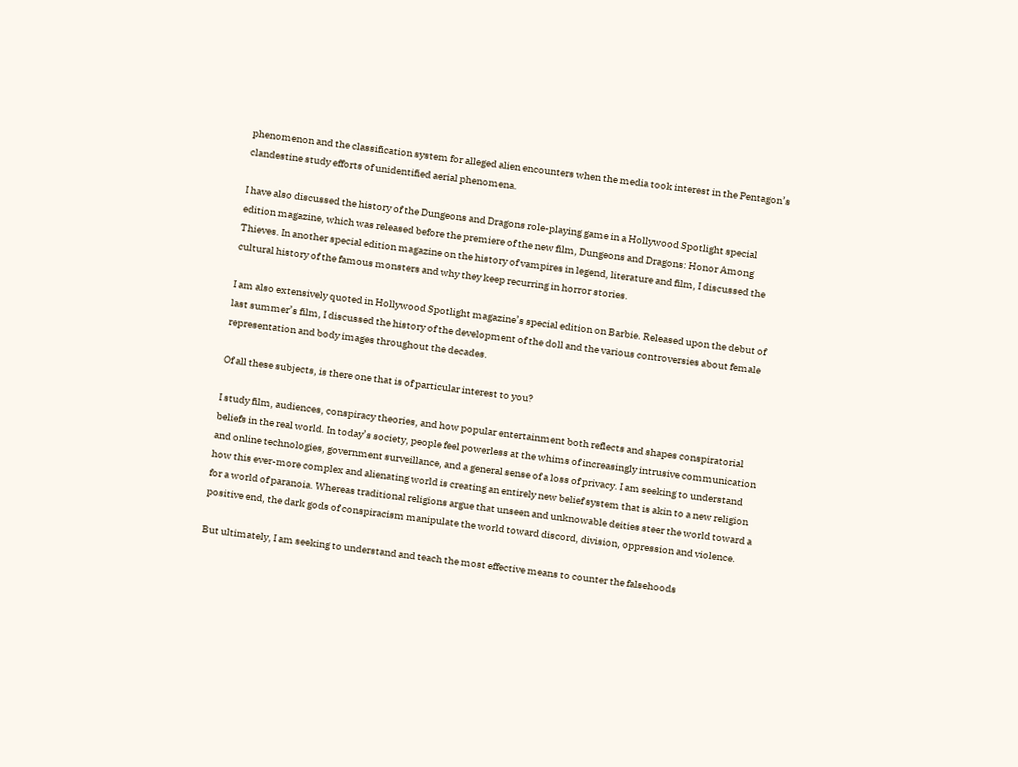phenomenon and the classification system for alleged alien encounters when the media took interest in the Pentagon’s clandestine study efforts of unidentified aerial phenomena.

I have also discussed the history of the Dungeons and Dragons role-playing game in a Hollywood Spotlight special edition magazine, which was released before the premiere of the new film, Dungeons and Dragons: Honor Among Thieves. In another special edition magazine on the history of vampires in legend, literature and film, I discussed the cultural history of the famous monsters and why they keep recurring in horror stories.

I am also extensively quoted in Hollywood Spotlight magazine’s special edition on Barbie. Released upon the debut of last summer’s film, I discussed the history of the development of the doll and the various controversies about female representation and body images throughout the decades.

Of all these subjects, is there one that is of particular interest to you?

I study film, audiences, conspiracy theories, and how popular entertainment both reflects and shapes conspiratorial beliefs in the real world. In today’s society, people feel powerless at the whims of increasingly intrusive communication and online technologies, government surveillance, and a general sense of a loss of privacy. I am seeking to understand how this ever-more complex and alienating world is creating an entirely new belief system that is akin to a new religion for a world of paranoia. Whereas traditional religions argue that unseen and unknowable deities steer the world toward a positive end, the dark gods of conspiracism manipulate the world toward discord, division, oppression and violence.

But ultimately, I am seeking to understand and teach the most effective means to counter the falsehoods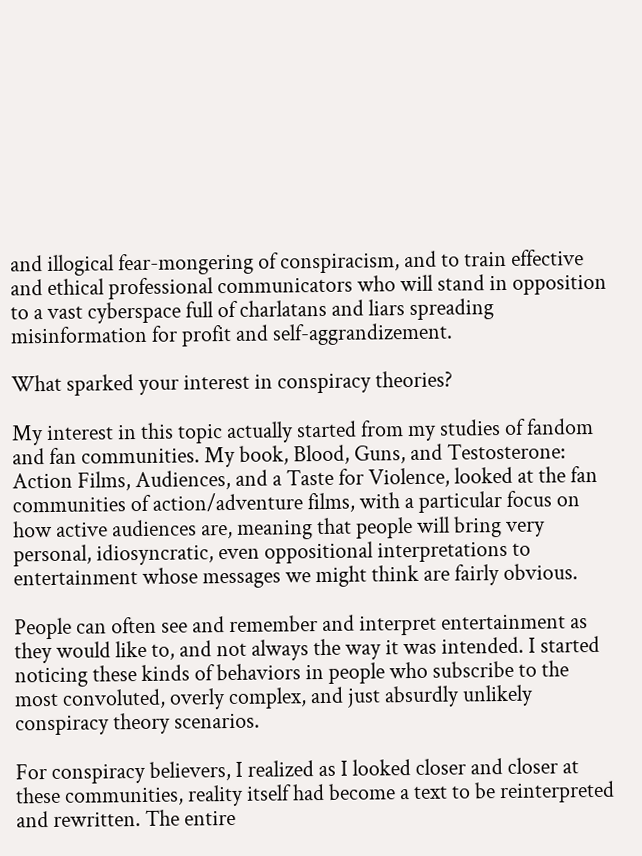and illogical fear-mongering of conspiracism, and to train effective and ethical professional communicators who will stand in opposition to a vast cyberspace full of charlatans and liars spreading misinformation for profit and self-aggrandizement.

What sparked your interest in conspiracy theories?

My interest in this topic actually started from my studies of fandom and fan communities. My book, Blood, Guns, and Testosterone: Action Films, Audiences, and a Taste for Violence, looked at the fan communities of action/adventure films, with a particular focus on how active audiences are, meaning that people will bring very personal, idiosyncratic, even oppositional interpretations to entertainment whose messages we might think are fairly obvious.

People can often see and remember and interpret entertainment as they would like to, and not always the way it was intended. I started noticing these kinds of behaviors in people who subscribe to the most convoluted, overly complex, and just absurdly unlikely conspiracy theory scenarios.

For conspiracy believers, I realized as I looked closer and closer at these communities, reality itself had become a text to be reinterpreted and rewritten. The entire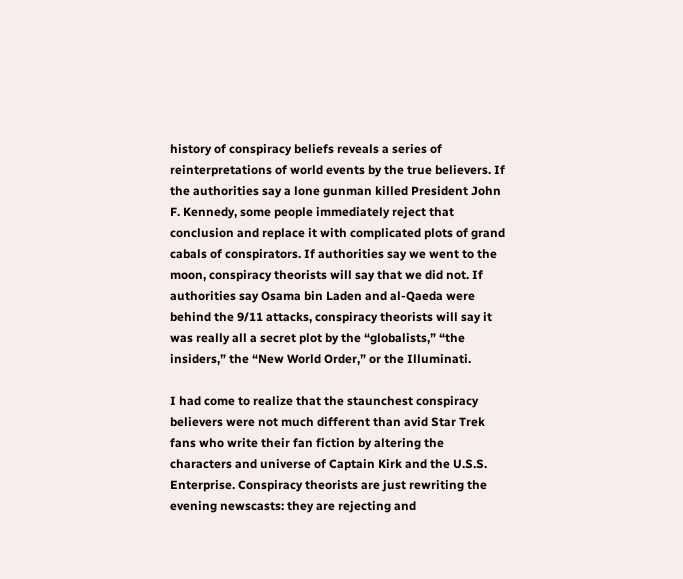history of conspiracy beliefs reveals a series of reinterpretations of world events by the true believers. If the authorities say a lone gunman killed President John F. Kennedy, some people immediately reject that conclusion and replace it with complicated plots of grand cabals of conspirators. If authorities say we went to the moon, conspiracy theorists will say that we did not. If authorities say Osama bin Laden and al-Qaeda were behind the 9/11 attacks, conspiracy theorists will say it was really all a secret plot by the “globalists,” “the insiders,” the “New World Order,” or the Illuminati.

I had come to realize that the staunchest conspiracy believers were not much different than avid Star Trek fans who write their fan fiction by altering the characters and universe of Captain Kirk and the U.S.S. Enterprise. Conspiracy theorists are just rewriting the evening newscasts: they are rejecting and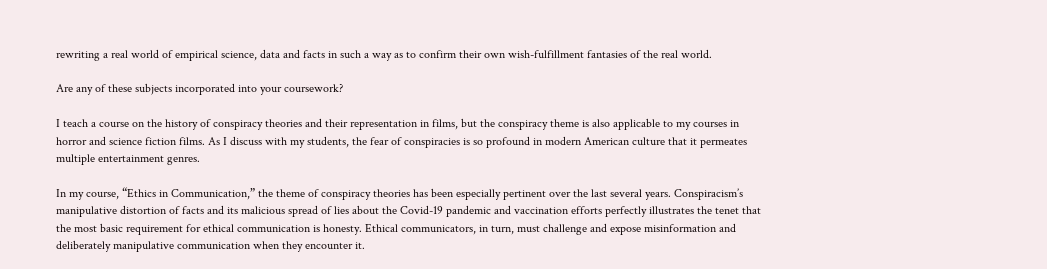rewriting a real world of empirical science, data and facts in such a way as to confirm their own wish-fulfillment fantasies of the real world.

Are any of these subjects incorporated into your coursework?

I teach a course on the history of conspiracy theories and their representation in films, but the conspiracy theme is also applicable to my courses in horror and science fiction films. As I discuss with my students, the fear of conspiracies is so profound in modern American culture that it permeates multiple entertainment genres.

In my course, “Ethics in Communication,” the theme of conspiracy theories has been especially pertinent over the last several years. Conspiracism’s manipulative distortion of facts and its malicious spread of lies about the Covid-19 pandemic and vaccination efforts perfectly illustrates the tenet that the most basic requirement for ethical communication is honesty. Ethical communicators, in turn, must challenge and expose misinformation and deliberately manipulative communication when they encounter it.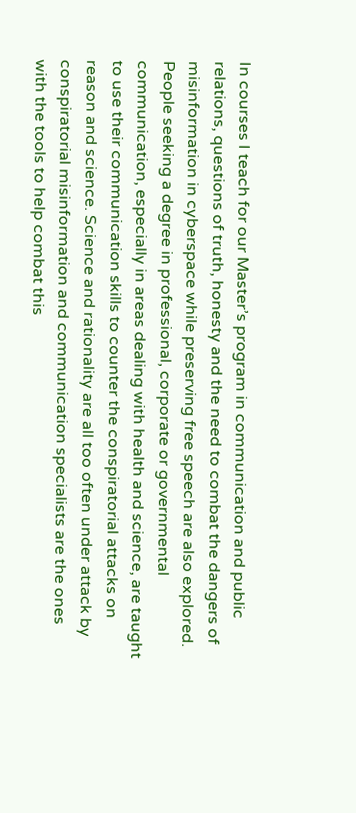In courses I teach for our Master’s program in communication and public relations, questions of truth, honesty and the need to combat the dangers of misinformation in cyberspace while preserving free speech are also explored. People seeking a degree in professional, corporate or governmental communication, especially in areas dealing with health and science, are taught to use their communication skills to counter the conspiratorial attacks on reason and science. Science and rationality are all too often under attack by conspiratorial misinformation and communication specialists are the ones with the tools to help combat this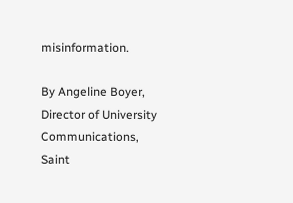misinformation.

By Angeline Boyer, Director of University Communications, Saint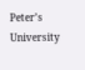Peter’s University